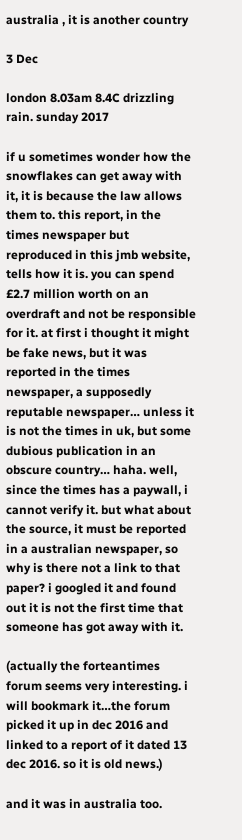australia , it is another country

3 Dec

london 8.03am 8.4C drizzling rain. sunday 2017

if u sometimes wonder how the snowflakes can get away with it, it is because the law allows them to. this report, in the times newspaper but reproduced in this jmb website, tells how it is. you can spend £2.7 million worth on an overdraft and not be responsible for it. at first i thought it might be fake news, but it was reported in the times newspaper, a supposedly reputable newspaper… unless it is not the times in uk, but some dubious publication in an obscure country… haha. well, since the times has a paywall, i cannot verify it. but what about the source, it must be reported in a australian newspaper, so why is there not a link to that paper? i googled it and found out it is not the first time that someone has got away with it.

(actually the forteantimes forum seems very interesting. i will bookmark it…the forum picked it up in dec 2016 and linked to a report of it dated 13 dec 2016. so it is old news.)

and it was in australia too.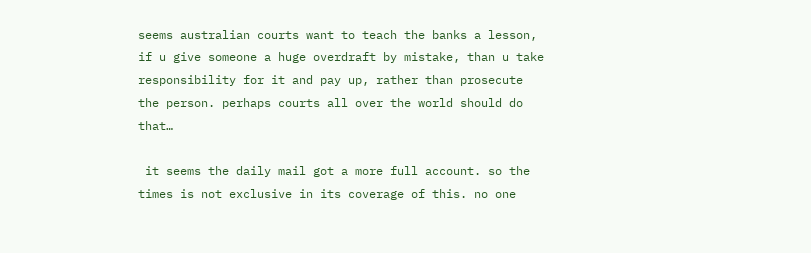seems australian courts want to teach the banks a lesson, if u give someone a huge overdraft by mistake, than u take responsibility for it and pay up, rather than prosecute the person. perhaps courts all over the world should do that…

 it seems the daily mail got a more full account. so the times is not exclusive in its coverage of this. no one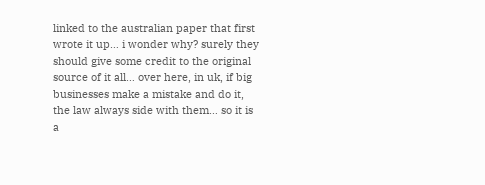linked to the australian paper that first wrote it up… i wonder why? surely they should give some credit to the original source of it all… over here, in uk, if big businesses make a mistake and do it, the law always side with them… so it is a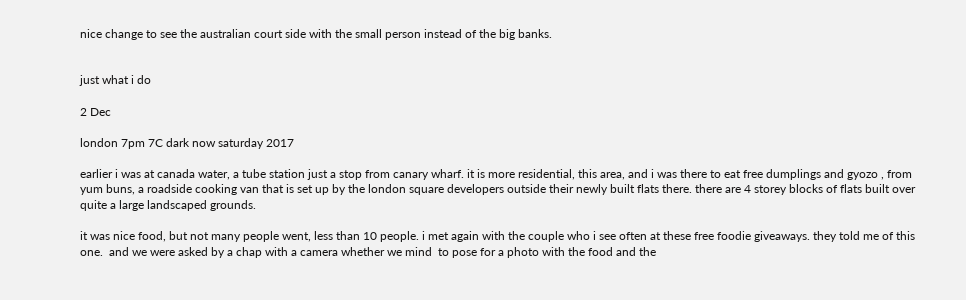nice change to see the australian court side with the small person instead of the big banks.


just what i do

2 Dec

london 7pm 7C dark now saturday 2017

earlier i was at canada water, a tube station just a stop from canary wharf. it is more residential, this area, and i was there to eat free dumplings and gyozo , from yum buns, a roadside cooking van that is set up by the london square developers outside their newly built flats there. there are 4 storey blocks of flats built over quite a large landscaped grounds.

it was nice food, but not many people went, less than 10 people. i met again with the couple who i see often at these free foodie giveaways. they told me of this one.  and we were asked by a chap with a camera whether we mind  to pose for a photo with the food and the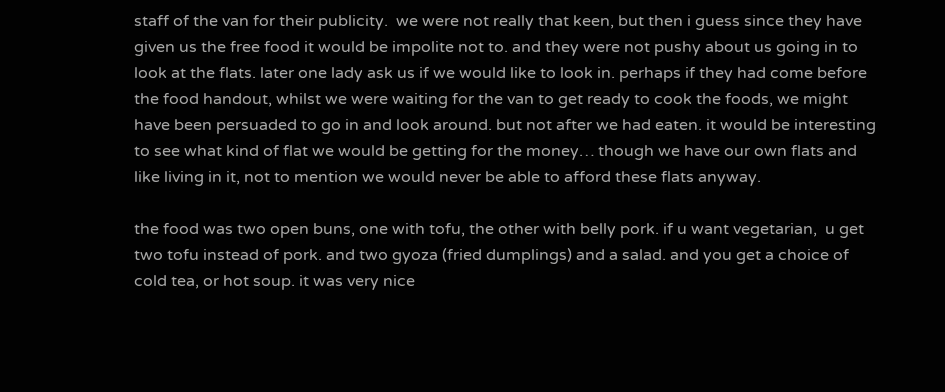staff of the van for their publicity.  we were not really that keen, but then i guess since they have given us the free food it would be impolite not to. and they were not pushy about us going in to look at the flats. later one lady ask us if we would like to look in. perhaps if they had come before the food handout, whilst we were waiting for the van to get ready to cook the foods, we might have been persuaded to go in and look around. but not after we had eaten. it would be interesting to see what kind of flat we would be getting for the money… though we have our own flats and like living in it, not to mention we would never be able to afford these flats anyway.

the food was two open buns, one with tofu, the other with belly pork. if u want vegetarian,  u get two tofu instead of pork. and two gyoza (fried dumplings) and a salad. and you get a choice of cold tea, or hot soup. it was very nice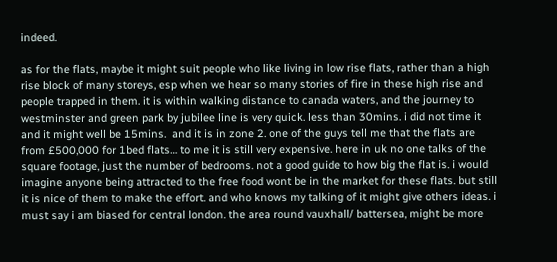indeed.

as for the flats, maybe it might suit people who like living in low rise flats, rather than a high rise block of many storeys, esp when we hear so many stories of fire in these high rise and people trapped in them. it is within walking distance to canada waters, and the journey to westminster and green park by jubilee line is very quick. less than 30mins. i did not time it and it might well be 15mins.  and it is in zone 2. one of the guys tell me that the flats are from £500,000 for 1bed flats… to me it is still very expensive. here in uk no one talks of the square footage, just the number of bedrooms. not a good guide to how big the flat is. i would imagine anyone being attracted to the free food wont be in the market for these flats. but still it is nice of them to make the effort. and who knows my talking of it might give others ideas. i must say i am biased for central london. the area round vauxhall/ battersea, might be more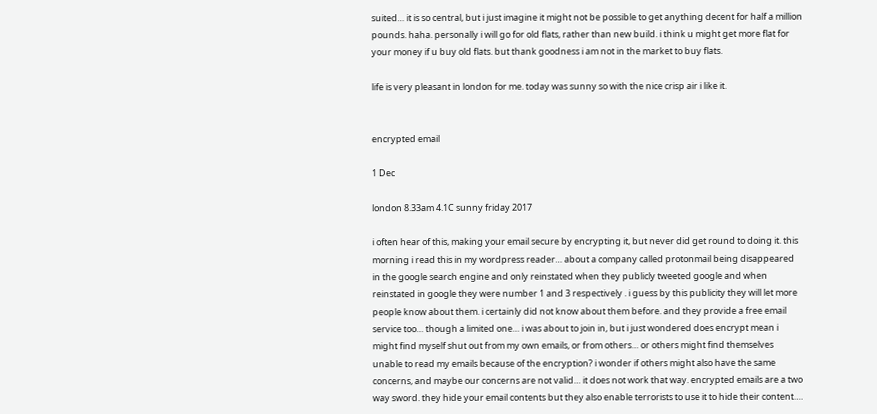suited… it is so central, but i just imagine it might not be possible to get anything decent for half a million pounds. haha. personally i will go for old flats, rather than new build. i think u might get more flat for your money if u buy old flats. but thank goodness i am not in the market to buy flats.

life is very pleasant in london for me. today was sunny so with the nice crisp air i like it.


encrypted email

1 Dec

london 8.33am 4.1C sunny friday 2017

i often hear of this, making your email secure by encrypting it, but never did get round to doing it. this morning i read this in my wordpress reader… about a company called protonmail being disappeared in the google search engine and only reinstated when they publicly tweeted google and when reinstated in google they were number 1 and 3 respectively . i guess by this publicity they will let more people know about them. i certainly did not know about them before. and they provide a free email service too… though a limited one… i was about to join in, but i just wondered does encrypt mean i might find myself shut out from my own emails, or from others… or others might find themselves unable to read my emails because of the encryption? i wonder if others might also have the same concerns, and maybe our concerns are not valid… it does not work that way. encrypted emails are a two way sword. they hide your email contents but they also enable terrorists to use it to hide their content….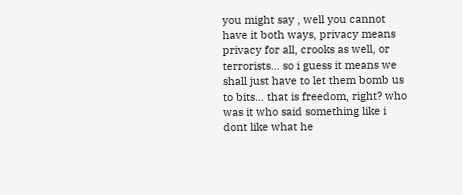you might say , well you cannot have it both ways, privacy means privacy for all, crooks as well, or terrorists… so i guess it means we shall just have to let them bomb us to bits… that is freedom, right? who was it who said something like i dont like what he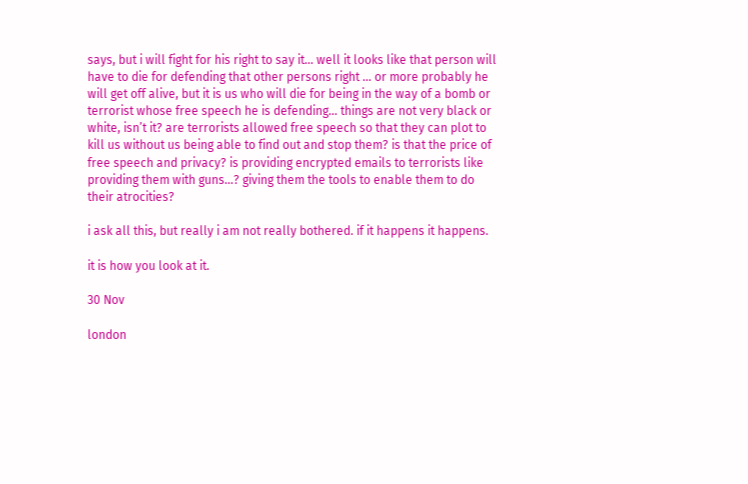says, but i will fight for his right to say it… well it looks like that person will have to die for defending that other persons right … or more probably he will get off alive, but it is us who will die for being in the way of a bomb or terrorist whose free speech he is defending… things are not very black or white, isn’t it? are terrorists allowed free speech so that they can plot to kill us without us being able to find out and stop them? is that the price of free speech and privacy? is providing encrypted emails to terrorists like providing them with guns…? giving them the tools to enable them to do their atrocities?

i ask all this, but really i am not really bothered. if it happens it happens.

it is how you look at it.

30 Nov

london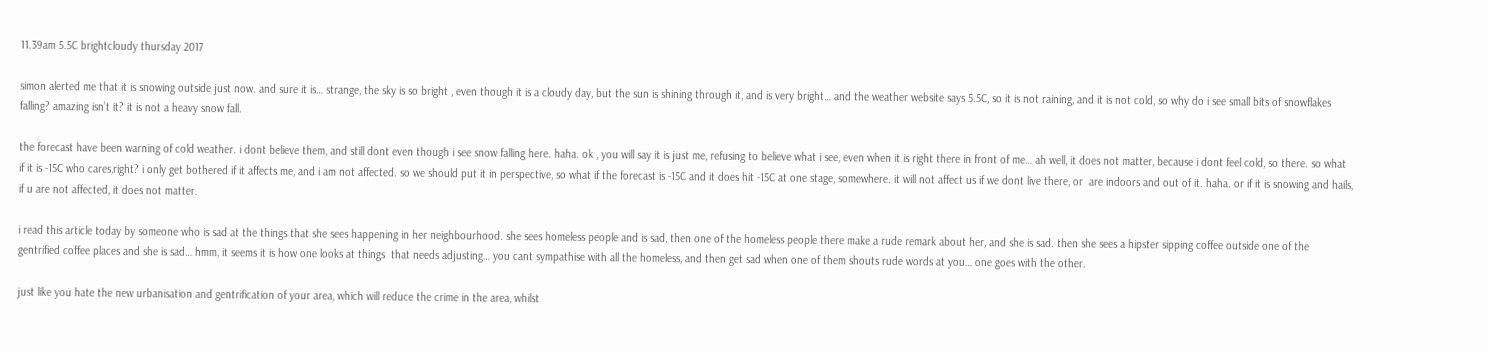11.39am 5.5C brightcloudy thursday 2017

simon alerted me that it is snowing outside just now. and sure it is… strange, the sky is so bright , even though it is a cloudy day, but the sun is shining through it, and is very bright… and the weather website says 5.5C, so it is not raining, and it is not cold, so why do i see small bits of snowflakes falling? amazing isn’t it? it is not a heavy snow fall.

the forecast have been warning of cold weather. i dont believe them, and still dont even though i see snow falling here. haha. ok , you will say it is just me, refusing to believe what i see, even when it is right there in front of me… ah well, it does not matter, because i dont feel cold, so there. so what if it is -15C who cares,right? i only get bothered if it affects me, and i am not affected. so we should put it in perspective, so what if the forecast is -15C and it does hit -15C at one stage, somewhere. it will not affect us if we dont live there, or  are indoors and out of it. haha. or if it is snowing and hails, if u are not affected, it does not matter.

i read this article today by someone who is sad at the things that she sees happening in her neighbourhood. she sees homeless people and is sad, then one of the homeless people there make a rude remark about her, and she is sad. then she sees a hipster sipping coffee outside one of the gentrified coffee places and she is sad… hmm, it seems it is how one looks at things  that needs adjusting… you cant sympathise with all the homeless, and then get sad when one of them shouts rude words at you… one goes with the other.

just like you hate the new urbanisation and gentrification of your area, which will reduce the crime in the area, whilst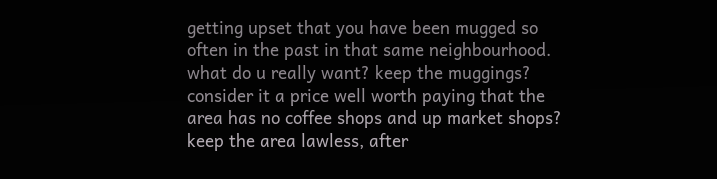getting upset that you have been mugged so often in the past in that same neighbourhood. what do u really want? keep the muggings? consider it a price well worth paying that the area has no coffee shops and up market shops? keep the area lawless, after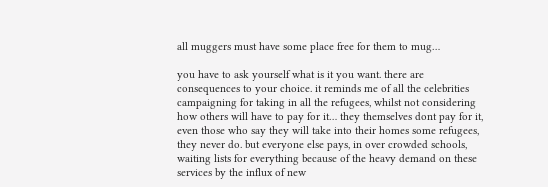all muggers must have some place free for them to mug…

you have to ask yourself what is it you want. there are consequences to your choice. it reminds me of all the celebrities campaigning for taking in all the refugees, whilst not considering how others will have to pay for it… they themselves dont pay for it, even those who say they will take into their homes some refugees, they never do. but everyone else pays, in over crowded schools, waiting lists for everything because of the heavy demand on these services by the influx of new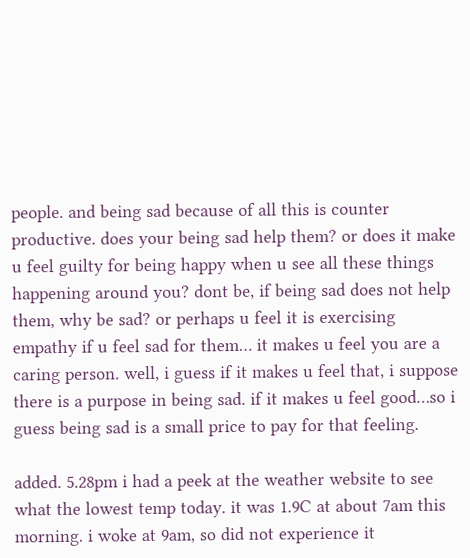people. and being sad because of all this is counter productive. does your being sad help them? or does it make u feel guilty for being happy when u see all these things happening around you? dont be, if being sad does not help them, why be sad? or perhaps u feel it is exercising empathy if u feel sad for them… it makes u feel you are a caring person. well, i guess if it makes u feel that, i suppose there is a purpose in being sad. if it makes u feel good…so i guess being sad is a small price to pay for that feeling.

added. 5.28pm i had a peek at the weather website to see what the lowest temp today. it was 1.9C at about 7am this morning. i woke at 9am, so did not experience it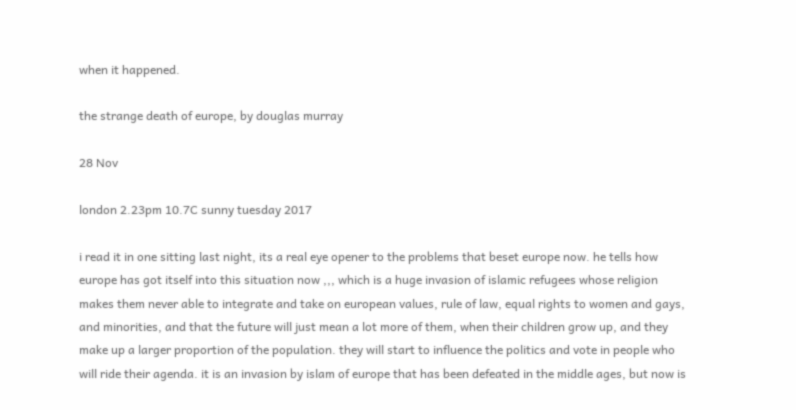when it happened.

the strange death of europe, by douglas murray

28 Nov

london 2.23pm 10.7C sunny tuesday 2017

i read it in one sitting last night, its a real eye opener to the problems that beset europe now. he tells how europe has got itself into this situation now ,,, which is a huge invasion of islamic refugees whose religion makes them never able to integrate and take on european values, rule of law, equal rights to women and gays, and minorities, and that the future will just mean a lot more of them, when their children grow up, and they make up a larger proportion of the population. they will start to influence the politics and vote in people who will ride their agenda. it is an invasion by islam of europe that has been defeated in the middle ages, but now is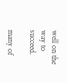well on the way to succeed.

many of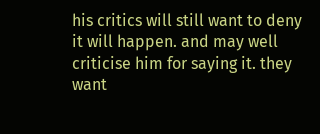his critics will still want to deny it will happen. and may well criticise him for saying it. they want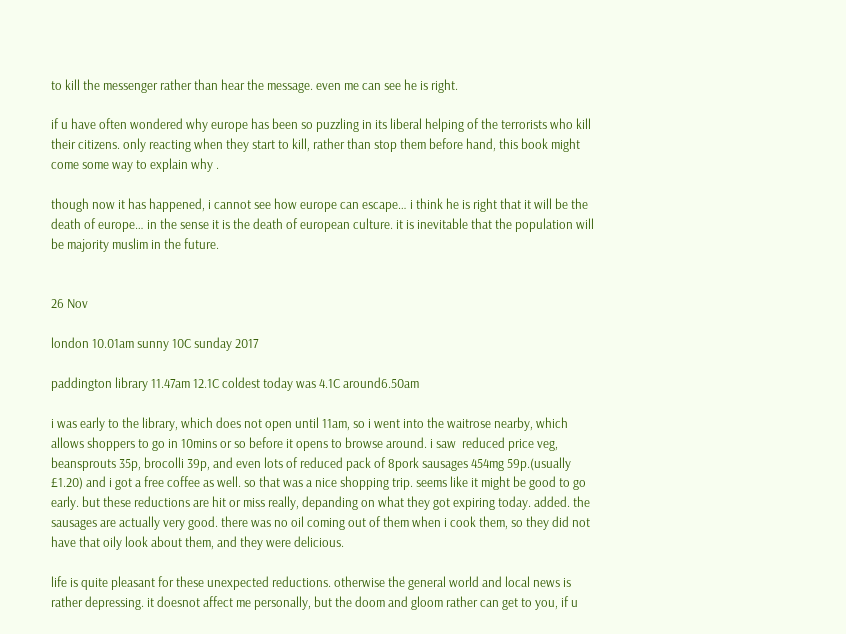to kill the messenger rather than hear the message. even me can see he is right.

if u have often wondered why europe has been so puzzling in its liberal helping of the terrorists who kill their citizens. only reacting when they start to kill, rather than stop them before hand, this book might come some way to explain why .

though now it has happened, i cannot see how europe can escape… i think he is right that it will be the death of europe… in the sense it is the death of european culture. it is inevitable that the population will be majority muslim in the future.


26 Nov

london 10.01am sunny 10C sunday 2017

paddington library 11.47am 12.1C coldest today was 4.1C around6.50am

i was early to the library, which does not open until 11am, so i went into the waitrose nearby, which allows shoppers to go in 10mins or so before it opens to browse around. i saw  reduced price veg, beansprouts 35p, brocolli 39p, and even lots of reduced pack of 8pork sausages 454mg 59p.(usually £1.20) and i got a free coffee as well. so that was a nice shopping trip. seems like it might be good to go early. but these reductions are hit or miss really, depanding on what they got expiring today. added. the sausages are actually very good. there was no oil coming out of them when i cook them, so they did not have that oily look about them, and they were delicious.

life is quite pleasant for these unexpected reductions. otherwise the general world and local news is rather depressing. it doesnot affect me personally, but the doom and gloom rather can get to you, if u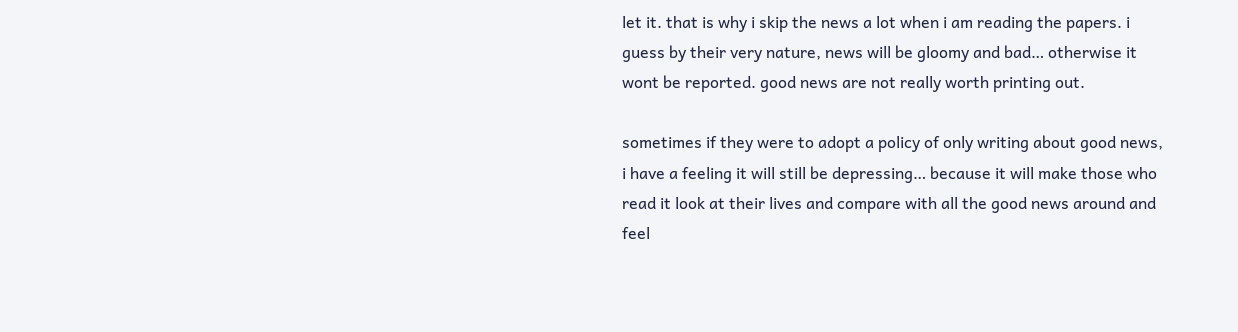let it. that is why i skip the news a lot when i am reading the papers. i guess by their very nature, news will be gloomy and bad… otherwise it wont be reported. good news are not really worth printing out.

sometimes if they were to adopt a policy of only writing about good news, i have a feeling it will still be depressing… because it will make those who read it look at their lives and compare with all the good news around and feel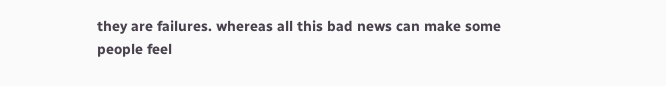they are failures. whereas all this bad news can make some people feel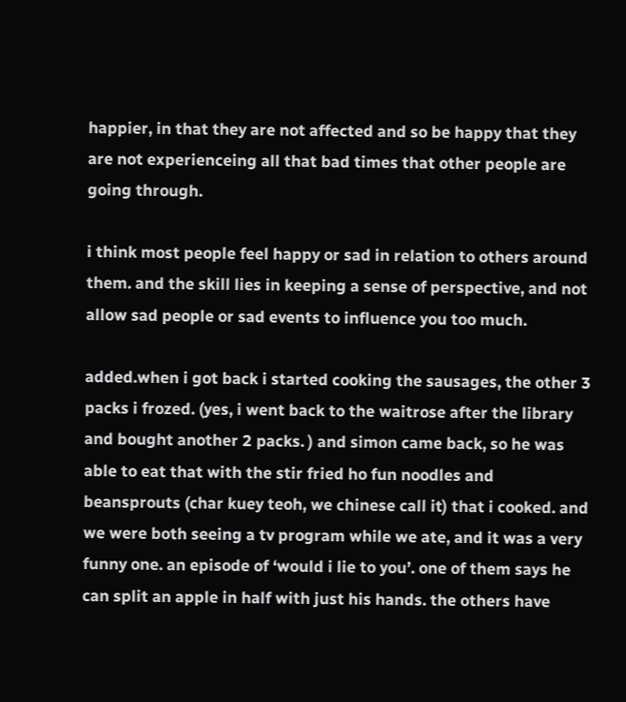happier, in that they are not affected and so be happy that they are not experienceing all that bad times that other people are going through.

i think most people feel happy or sad in relation to others around them. and the skill lies in keeping a sense of perspective, and not allow sad people or sad events to influence you too much.

added.when i got back i started cooking the sausages, the other 3 packs i frozed. (yes, i went back to the waitrose after the library and bought another 2 packs. ) and simon came back, so he was able to eat that with the stir fried ho fun noodles and beansprouts (char kuey teoh, we chinese call it) that i cooked. and we were both seeing a tv program while we ate, and it was a very funny one. an episode of ‘would i lie to you’. one of them says he can split an apple in half with just his hands. the others have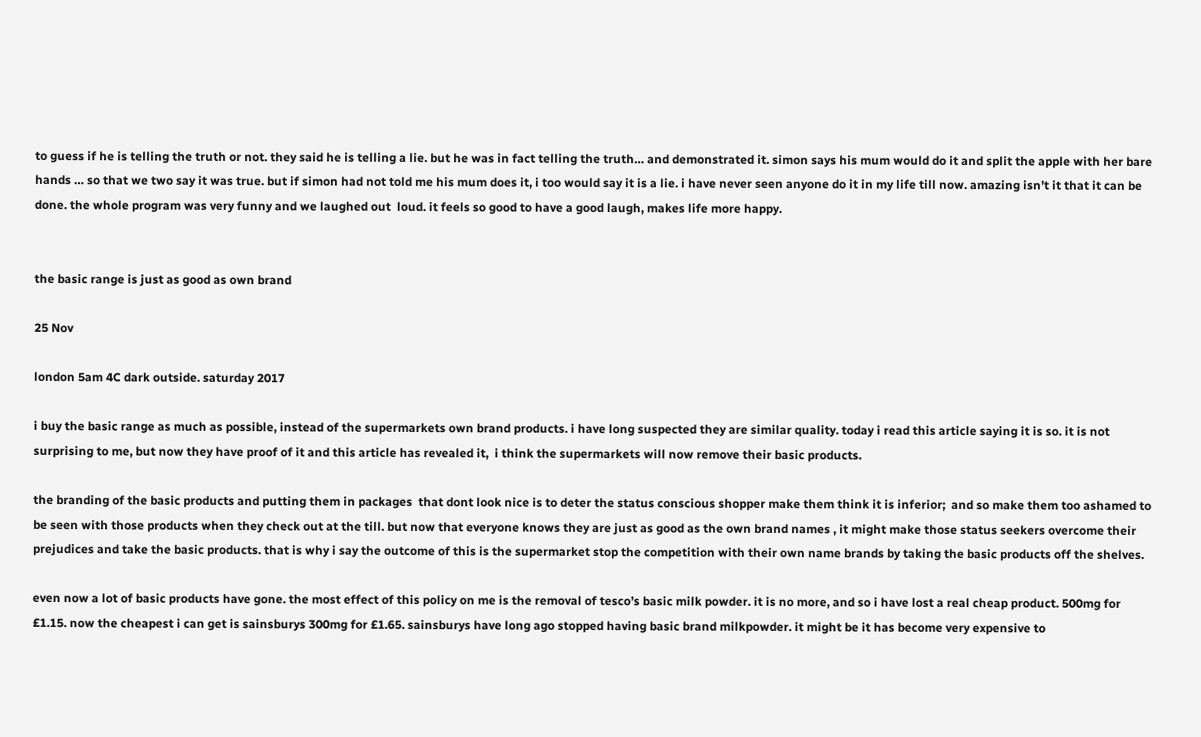to guess if he is telling the truth or not. they said he is telling a lie. but he was in fact telling the truth… and demonstrated it. simon says his mum would do it and split the apple with her bare hands … so that we two say it was true. but if simon had not told me his mum does it, i too would say it is a lie. i have never seen anyone do it in my life till now. amazing isn’t it that it can be done. the whole program was very funny and we laughed out  loud. it feels so good to have a good laugh, makes life more happy.


the basic range is just as good as own brand

25 Nov

london 5am 4C dark outside. saturday 2017

i buy the basic range as much as possible, instead of the supermarkets own brand products. i have long suspected they are similar quality. today i read this article saying it is so. it is not surprising to me, but now they have proof of it and this article has revealed it,  i think the supermarkets will now remove their basic products.

the branding of the basic products and putting them in packages  that dont look nice is to deter the status conscious shopper make them think it is inferior;  and so make them too ashamed to be seen with those products when they check out at the till. but now that everyone knows they are just as good as the own brand names , it might make those status seekers overcome their prejudices and take the basic products. that is why i say the outcome of this is the supermarket stop the competition with their own name brands by taking the basic products off the shelves.

even now a lot of basic products have gone. the most effect of this policy on me is the removal of tesco’s basic milk powder. it is no more, and so i have lost a real cheap product. 500mg for £1.15. now the cheapest i can get is sainsburys 300mg for £1.65. sainsburys have long ago stopped having basic brand milkpowder. it might be it has become very expensive to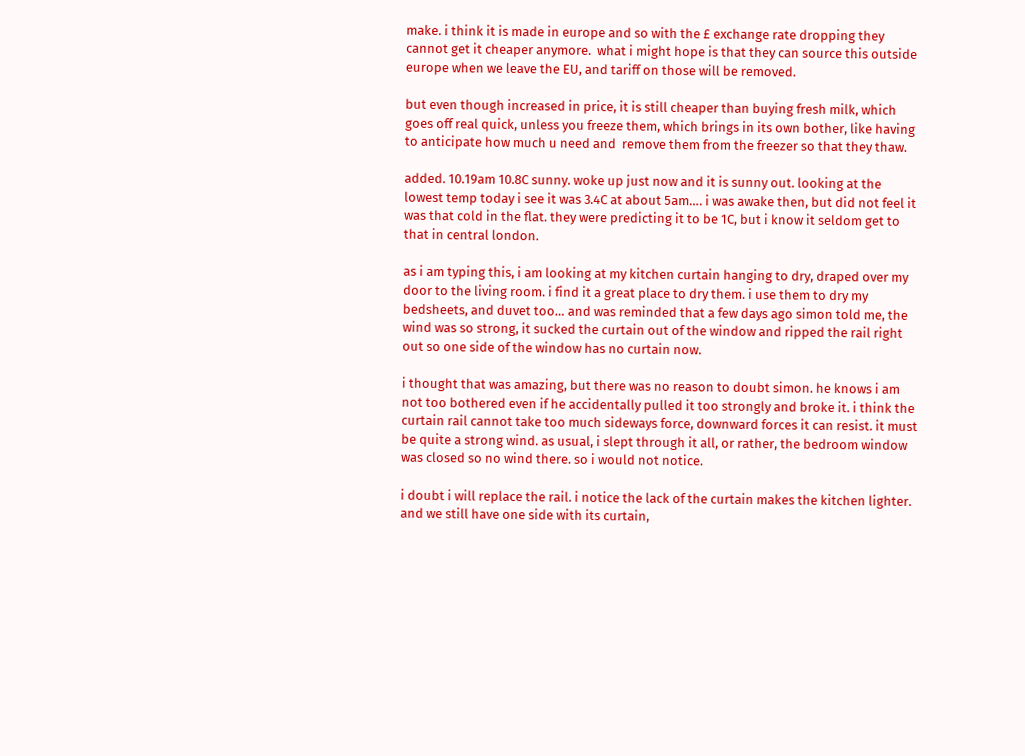make. i think it is made in europe and so with the £ exchange rate dropping they cannot get it cheaper anymore.  what i might hope is that they can source this outside europe when we leave the EU, and tariff on those will be removed.

but even though increased in price, it is still cheaper than buying fresh milk, which goes off real quick, unless you freeze them, which brings in its own bother, like having to anticipate how much u need and  remove them from the freezer so that they thaw.

added. 10.19am 10.8C sunny. woke up just now and it is sunny out. looking at the lowest temp today i see it was 3.4C at about 5am…. i was awake then, but did not feel it was that cold in the flat. they were predicting it to be 1C, but i know it seldom get to that in central london.

as i am typing this, i am looking at my kitchen curtain hanging to dry, draped over my door to the living room. i find it a great place to dry them. i use them to dry my bedsheets, and duvet too… and was reminded that a few days ago simon told me, the wind was so strong, it sucked the curtain out of the window and ripped the rail right out so one side of the window has no curtain now.

i thought that was amazing, but there was no reason to doubt simon. he knows i am not too bothered even if he accidentally pulled it too strongly and broke it. i think the curtain rail cannot take too much sideways force, downward forces it can resist. it must be quite a strong wind. as usual, i slept through it all, or rather, the bedroom window was closed so no wind there. so i would not notice.

i doubt i will replace the rail. i notice the lack of the curtain makes the kitchen lighter. and we still have one side with its curtain,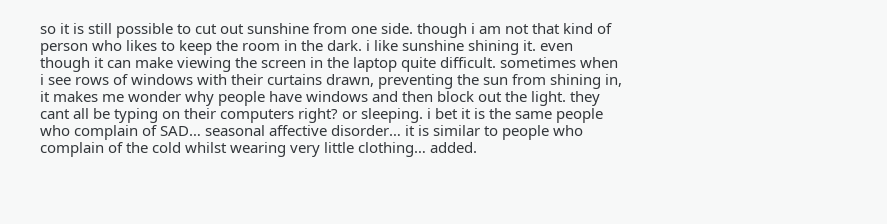so it is still possible to cut out sunshine from one side. though i am not that kind of person who likes to keep the room in the dark. i like sunshine shining it. even though it can make viewing the screen in the laptop quite difficult. sometimes when i see rows of windows with their curtains drawn, preventing the sun from shining in, it makes me wonder why people have windows and then block out the light. they cant all be typing on their computers right? or sleeping. i bet it is the same people who complain of SAD… seasonal affective disorder… it is similar to people who complain of the cold whilst wearing very little clothing… added.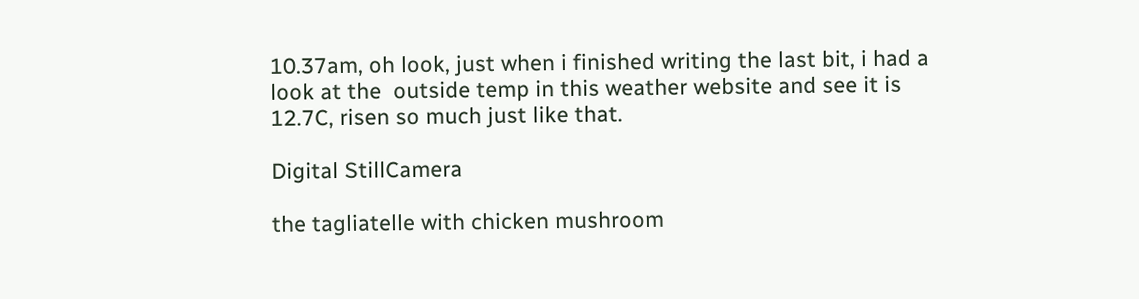10.37am, oh look, just when i finished writing the last bit, i had a look at the  outside temp in this weather website and see it is 12.7C, risen so much just like that.

Digital StillCamera

the tagliatelle with chicken mushroom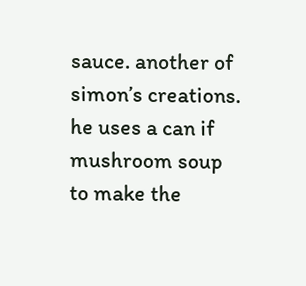sauce. another of simon’s creations. he uses a can if mushroom soup to make the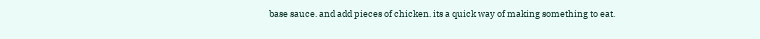base sauce. and add pieces of chicken. its a quick way of making something to eat.